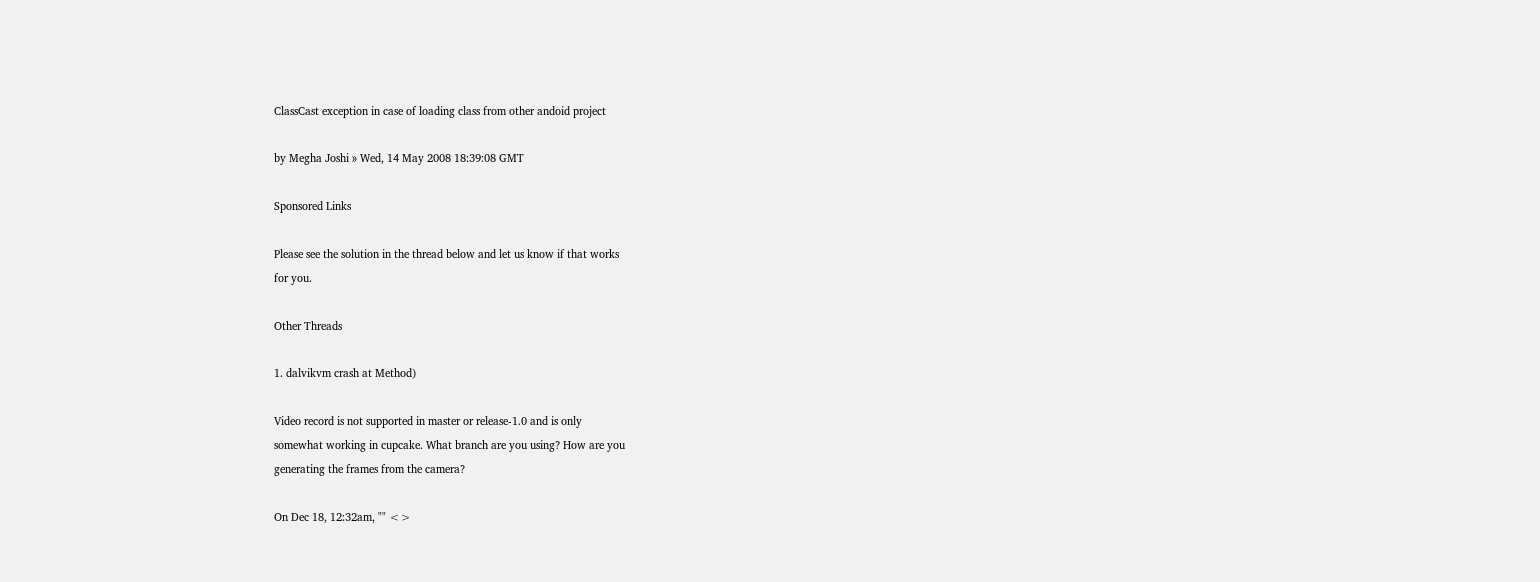ClassCast exception in case of loading class from other andoid project

by Megha Joshi » Wed, 14 May 2008 18:39:08 GMT

Sponsored Links

Please see the solution in the thread below and let us know if that works
for you.

Other Threads

1. dalvikvm crash at Method)

Video record is not supported in master or release-1.0 and is only
somewhat working in cupcake. What branch are you using? How are you
generating the frames from the camera?

On Dec 18, 12:32am, "" <>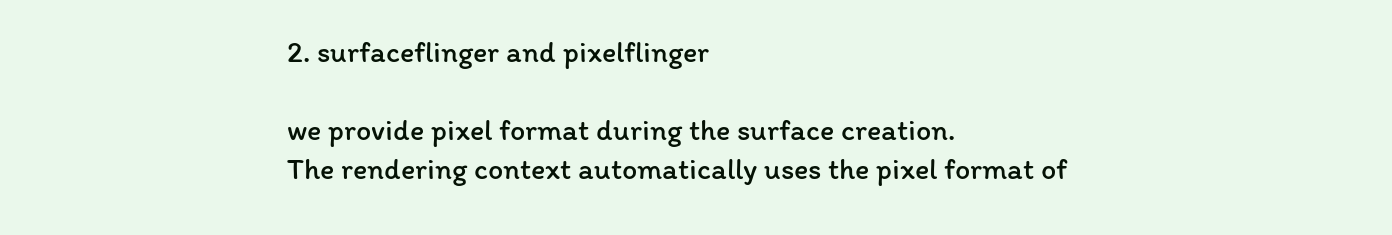2. surfaceflinger and pixelflinger

we provide pixel format during the surface creation.
The rendering context automatically uses the pixel format of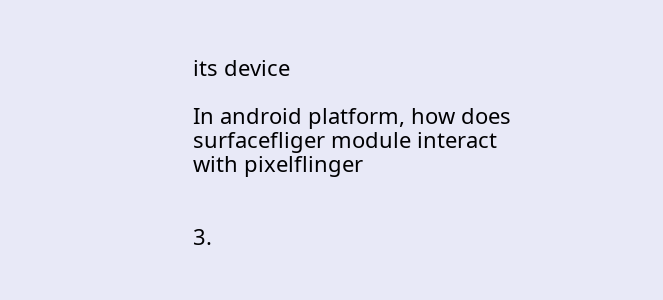its device

In android platform, how does surfacefliger module interact with pixelflinger


3.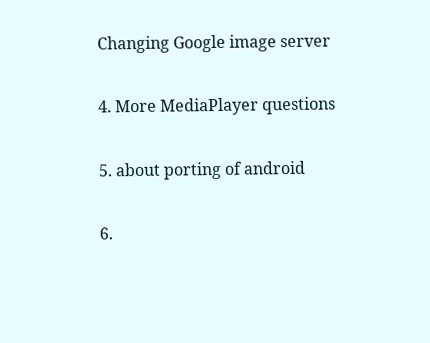Changing Google image server

4. More MediaPlayer questions

5. about porting of android

6.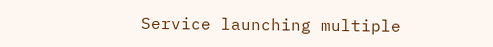Service launching multiple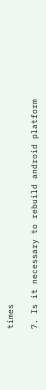times

7. Is it necessary to rebuild android platform